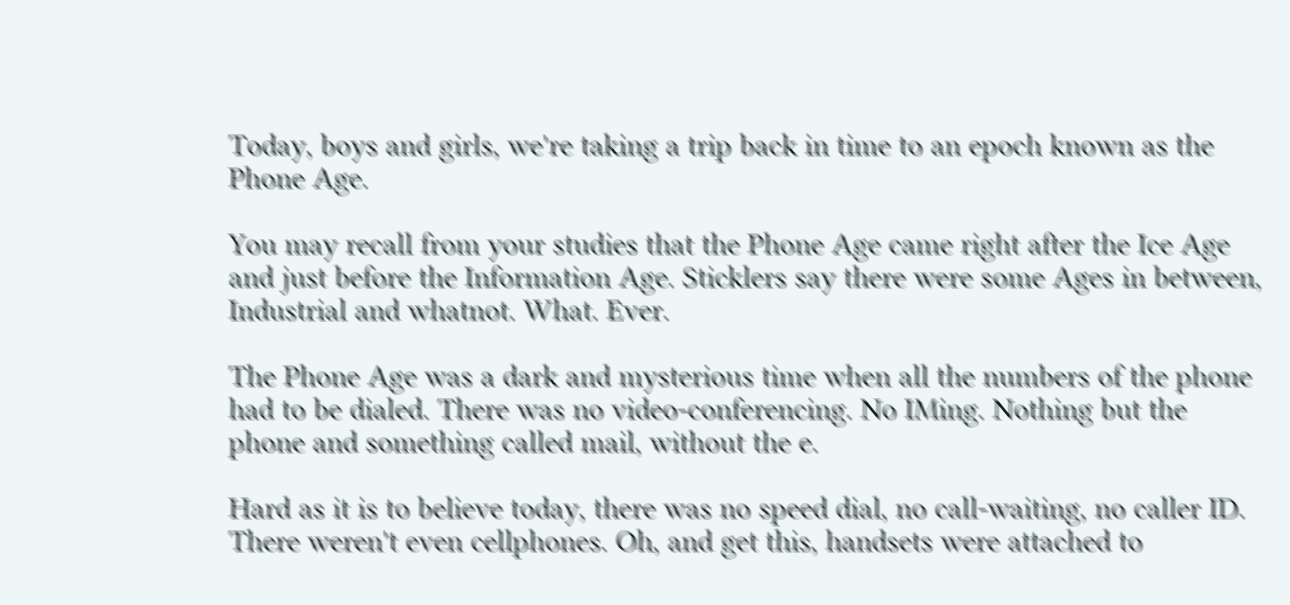Today, boys and girls, we're taking a trip back in time to an epoch known as the Phone Age.

You may recall from your studies that the Phone Age came right after the Ice Age and just before the Information Age. Sticklers say there were some Ages in between, Industrial and whatnot. What. Ever.

The Phone Age was a dark and mysterious time when all the numbers of the phone had to be dialed. There was no video-conferencing. No IMing. Nothing but the phone and something called mail, without the e.

Hard as it is to believe today, there was no speed dial, no call-waiting, no caller ID. There weren't even cellphones. Oh, and get this, handsets were attached to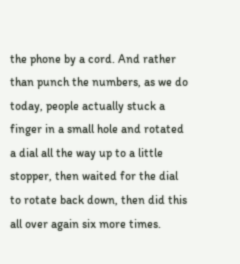the phone by a cord. And rather than punch the numbers, as we do today, people actually stuck a finger in a small hole and rotated a dial all the way up to a little stopper, then waited for the dial to rotate back down, then did this all over again six more times.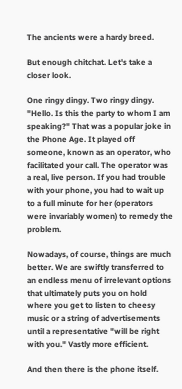The ancients were a hardy breed.

But enough chitchat. Let's take a closer look.

One ringy dingy. Two ringy dingy. "Hello. Is this the party to whom I am speaking?" That was a popular joke in the Phone Age. It played off someone, known as an operator, who facilitated your call. The operator was a real, live person. If you had trouble with your phone, you had to wait up to a full minute for her (operators were invariably women) to remedy the problem.

Nowadays, of course, things are much better. We are swiftly transferred to an endless menu of irrelevant options that ultimately puts you on hold where you get to listen to cheesy music or a string of advertisements until a representative "will be right with you." Vastly more efficient.

And then there is the phone itself.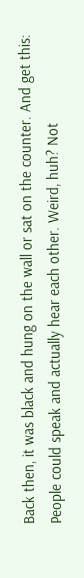Back then, it was black and hung on the wall or sat on the counter. And get this: People could speak and actually hear each other. Weird, huh? Not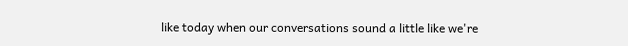like today when our conversations sound a little like we're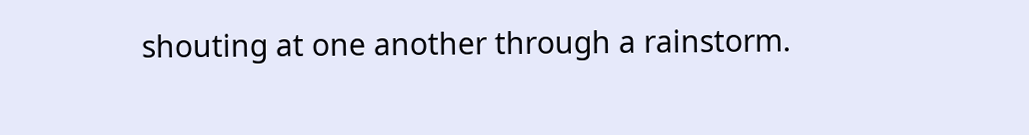shouting at one another through a rainstorm.